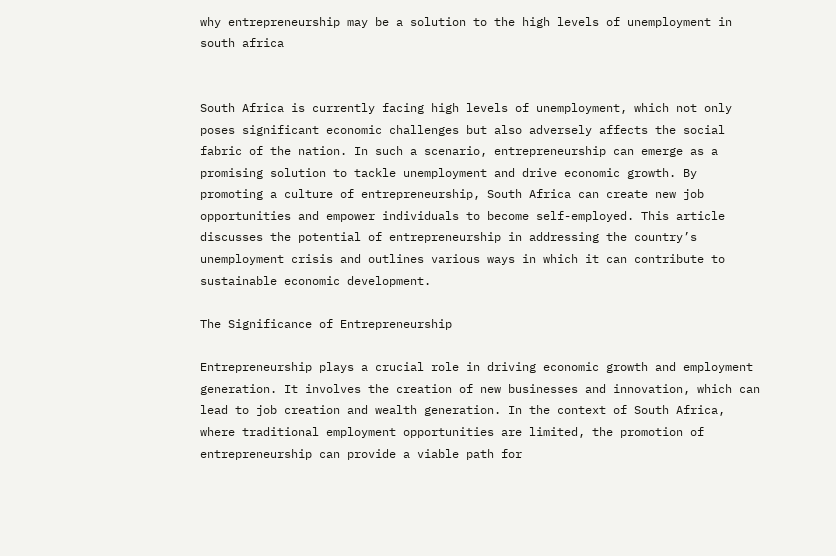why entrepreneurship may be a solution to the high levels of unemployment in south africa


South Africa is currently facing high levels of unemployment, which not only poses significant economic challenges but also adversely affects the social fabric of the nation. In such a scenario, entrepreneurship can emerge as a promising solution to tackle unemployment and drive economic growth. By promoting a culture of entrepreneurship, South Africa can create new job opportunities and empower individuals to become self-employed. This article discusses the potential of entrepreneurship in addressing the country’s unemployment crisis and outlines various ways in which it can contribute to sustainable economic development.

The Significance of Entrepreneurship

Entrepreneurship plays a crucial role in driving economic growth and employment generation. It involves the creation of new businesses and innovation, which can lead to job creation and wealth generation. In the context of South Africa, where traditional employment opportunities are limited, the promotion of entrepreneurship can provide a viable path for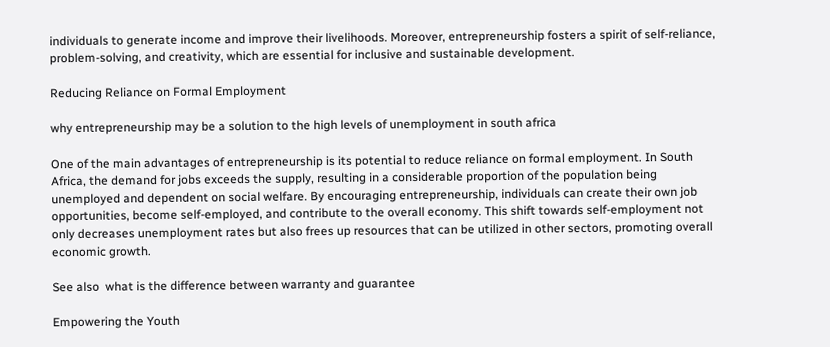individuals to generate income and improve their livelihoods. Moreover, entrepreneurship fosters a spirit of self-reliance, problem-solving, and creativity, which are essential for inclusive and sustainable development.

Reducing Reliance on Formal Employment

why entrepreneurship may be a solution to the high levels of unemployment in south africa

One of the main advantages of entrepreneurship is its potential to reduce reliance on formal employment. In South Africa, the demand for jobs exceeds the supply, resulting in a considerable proportion of the population being unemployed and dependent on social welfare. By encouraging entrepreneurship, individuals can create their own job opportunities, become self-employed, and contribute to the overall economy. This shift towards self-employment not only decreases unemployment rates but also frees up resources that can be utilized in other sectors, promoting overall economic growth.

See also  what is the difference between warranty and guarantee

Empowering the Youth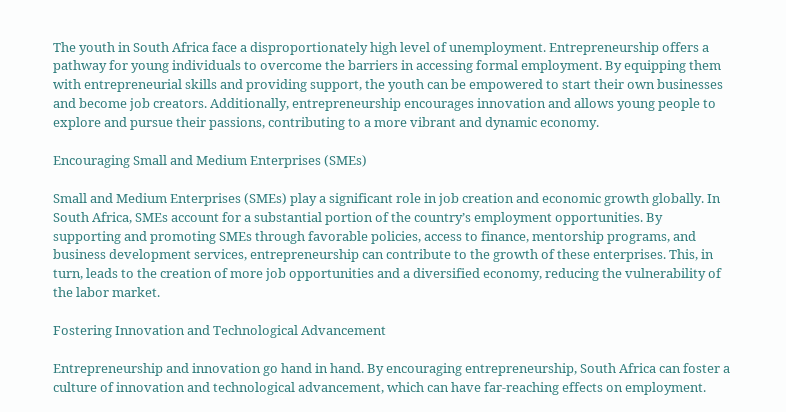The youth in South Africa face a disproportionately high level of unemployment. Entrepreneurship offers a pathway for young individuals to overcome the barriers in accessing formal employment. By equipping them with entrepreneurial skills and providing support, the youth can be empowered to start their own businesses and become job creators. Additionally, entrepreneurship encourages innovation and allows young people to explore and pursue their passions, contributing to a more vibrant and dynamic economy.

Encouraging Small and Medium Enterprises (SMEs)

Small and Medium Enterprises (SMEs) play a significant role in job creation and economic growth globally. In South Africa, SMEs account for a substantial portion of the country’s employment opportunities. By supporting and promoting SMEs through favorable policies, access to finance, mentorship programs, and business development services, entrepreneurship can contribute to the growth of these enterprises. This, in turn, leads to the creation of more job opportunities and a diversified economy, reducing the vulnerability of the labor market.

Fostering Innovation and Technological Advancement

Entrepreneurship and innovation go hand in hand. By encouraging entrepreneurship, South Africa can foster a culture of innovation and technological advancement, which can have far-reaching effects on employment.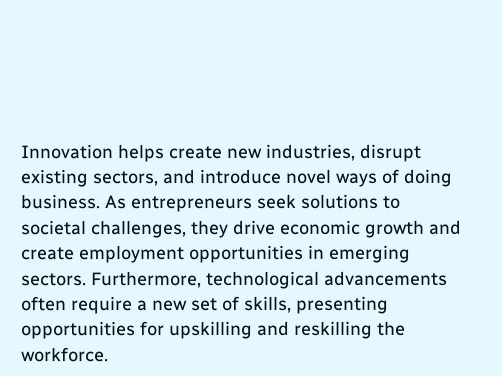Innovation helps create new industries, disrupt existing sectors, and introduce novel ways of doing business. As entrepreneurs seek solutions to societal challenges, they drive economic growth and create employment opportunities in emerging sectors. Furthermore, technological advancements often require a new set of skills, presenting opportunities for upskilling and reskilling the workforce.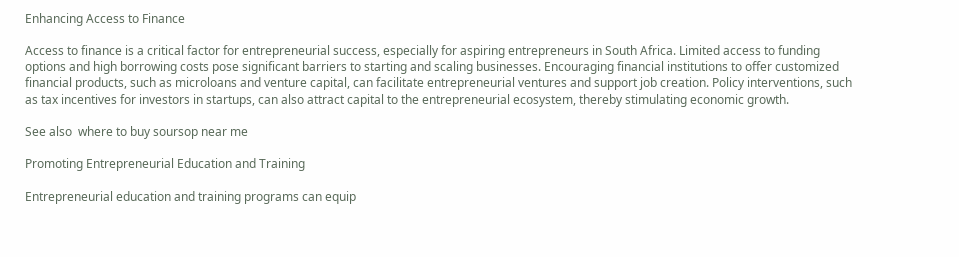Enhancing Access to Finance

Access to finance is a critical factor for entrepreneurial success, especially for aspiring entrepreneurs in South Africa. Limited access to funding options and high borrowing costs pose significant barriers to starting and scaling businesses. Encouraging financial institutions to offer customized financial products, such as microloans and venture capital, can facilitate entrepreneurial ventures and support job creation. Policy interventions, such as tax incentives for investors in startups, can also attract capital to the entrepreneurial ecosystem, thereby stimulating economic growth.

See also  where to buy soursop near me

Promoting Entrepreneurial Education and Training

Entrepreneurial education and training programs can equip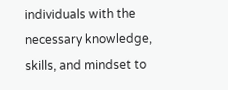individuals with the necessary knowledge, skills, and mindset to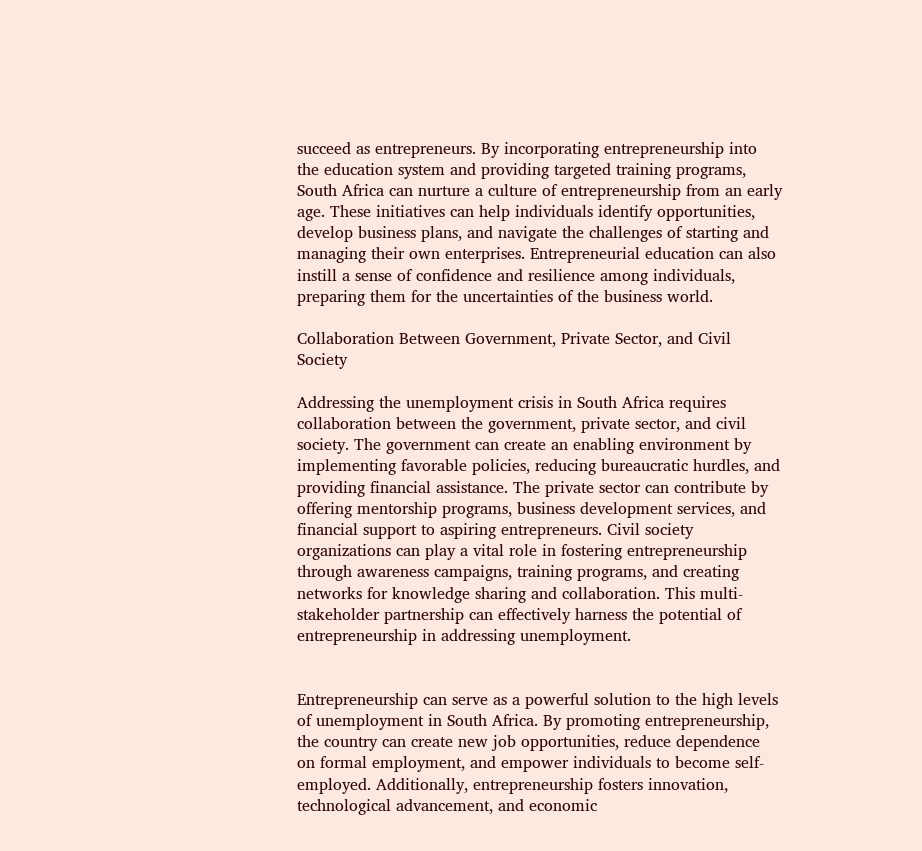succeed as entrepreneurs. By incorporating entrepreneurship into the education system and providing targeted training programs, South Africa can nurture a culture of entrepreneurship from an early age. These initiatives can help individuals identify opportunities, develop business plans, and navigate the challenges of starting and managing their own enterprises. Entrepreneurial education can also instill a sense of confidence and resilience among individuals, preparing them for the uncertainties of the business world.

Collaboration Between Government, Private Sector, and Civil Society

Addressing the unemployment crisis in South Africa requires collaboration between the government, private sector, and civil society. The government can create an enabling environment by implementing favorable policies, reducing bureaucratic hurdles, and providing financial assistance. The private sector can contribute by offering mentorship programs, business development services, and financial support to aspiring entrepreneurs. Civil society organizations can play a vital role in fostering entrepreneurship through awareness campaigns, training programs, and creating networks for knowledge sharing and collaboration. This multi-stakeholder partnership can effectively harness the potential of entrepreneurship in addressing unemployment.


Entrepreneurship can serve as a powerful solution to the high levels of unemployment in South Africa. By promoting entrepreneurship, the country can create new job opportunities, reduce dependence on formal employment, and empower individuals to become self-employed. Additionally, entrepreneurship fosters innovation, technological advancement, and economic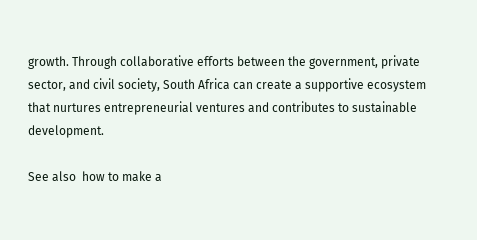growth. Through collaborative efforts between the government, private sector, and civil society, South Africa can create a supportive ecosystem that nurtures entrepreneurial ventures and contributes to sustainable development.

See also  how to make a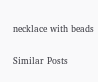necklace with beads

Similar Posts